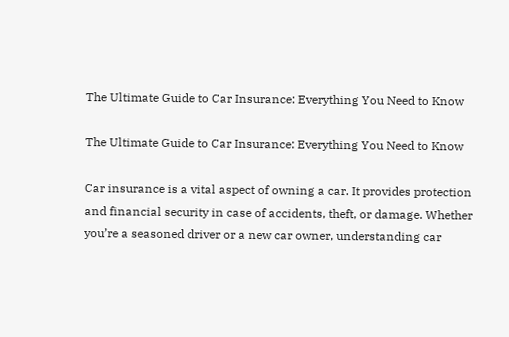The Ultimate Guide to Car Insurance: Everything You Need to Know

The Ultimate Guide to Car Insurance: Everything You Need to Know

Car insurance is a vital aspect of owning a car. It provides protection and financial security in case of accidents, theft, or damage. Whether you’re a seasoned driver or a new car owner, understanding car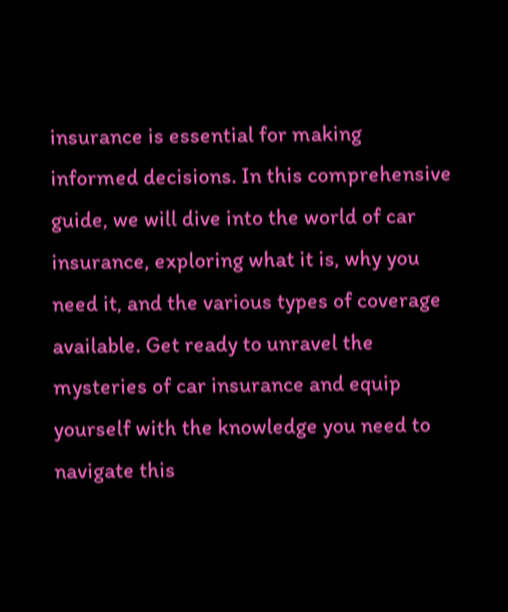insurance is essential for making informed decisions. In this comprehensive guide, we will dive into the world of car insurance, exploring what it is, why you need it, and the various types of coverage available. Get ready to unravel the mysteries of car insurance and equip yourself with the knowledge you need to navigate this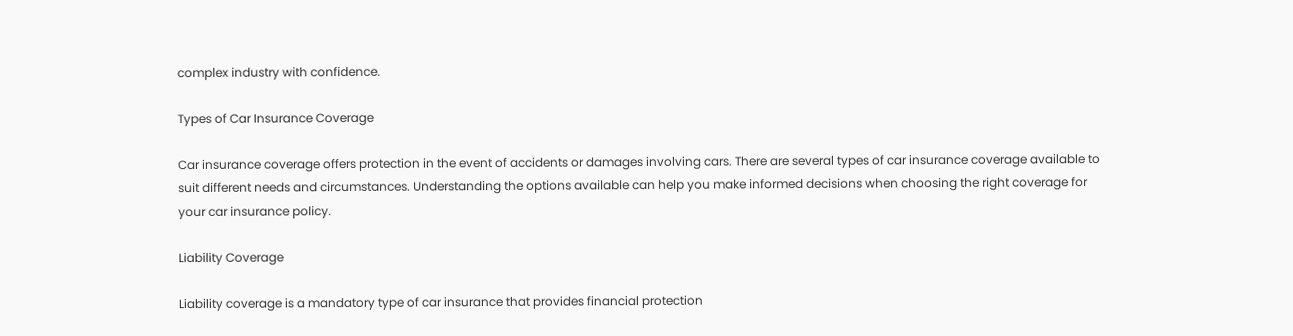complex industry with confidence.

Types of Car Insurance Coverage

Car insurance coverage offers protection in the event of accidents or damages involving cars. There are several types of car insurance coverage available to suit different needs and circumstances. Understanding the options available can help you make informed decisions when choosing the right coverage for your car insurance policy.

Liability Coverage

Liability coverage is a mandatory type of car insurance that provides financial protection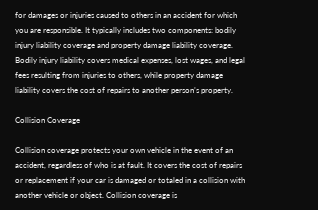for damages or injuries caused to others in an accident for which you are responsible. It typically includes two components: bodily injury liability coverage and property damage liability coverage. Bodily injury liability covers medical expenses, lost wages, and legal fees resulting from injuries to others, while property damage liability covers the cost of repairs to another person’s property.

Collision Coverage

Collision coverage protects your own vehicle in the event of an accident, regardless of who is at fault. It covers the cost of repairs or replacement if your car is damaged or totaled in a collision with another vehicle or object. Collision coverage is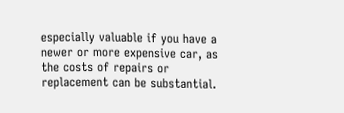especially valuable if you have a newer or more expensive car, as the costs of repairs or replacement can be substantial.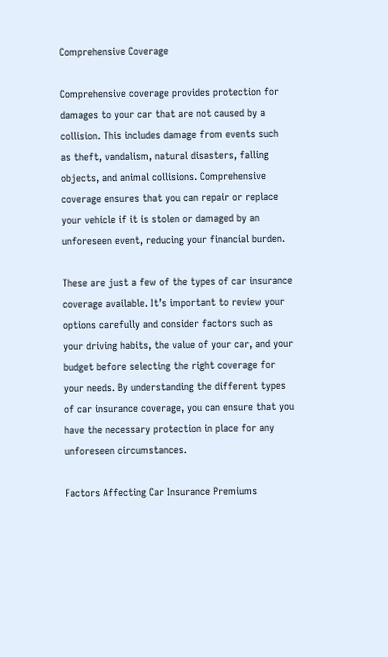Comprehensive Coverage

Comprehensive coverage provides protection for damages to your car that are not caused by a collision. This includes damage from events such as theft, vandalism, natural disasters, falling objects, and animal collisions. Comprehensive coverage ensures that you can repair or replace your vehicle if it is stolen or damaged by an unforeseen event, reducing your financial burden.

These are just a few of the types of car insurance coverage available. It’s important to review your options carefully and consider factors such as your driving habits, the value of your car, and your budget before selecting the right coverage for your needs. By understanding the different types of car insurance coverage, you can ensure that you have the necessary protection in place for any unforeseen circumstances.

Factors Affecting Car Insurance Premiums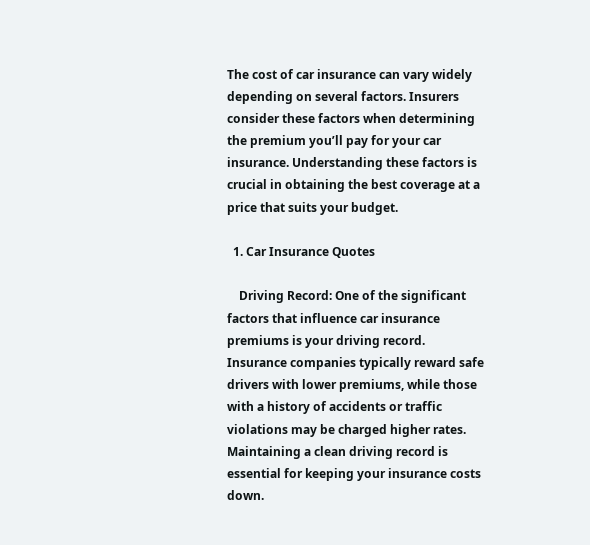The cost of car insurance can vary widely depending on several factors. Insurers consider these factors when determining the premium you’ll pay for your car insurance. Understanding these factors is crucial in obtaining the best coverage at a price that suits your budget.

  1. Car Insurance Quotes

    Driving Record: One of the significant factors that influence car insurance premiums is your driving record. Insurance companies typically reward safe drivers with lower premiums, while those with a history of accidents or traffic violations may be charged higher rates. Maintaining a clean driving record is essential for keeping your insurance costs down.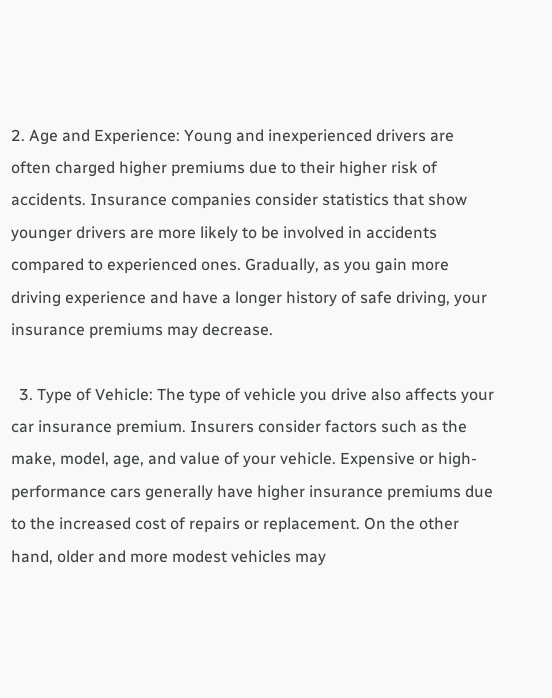2. Age and Experience: Young and inexperienced drivers are often charged higher premiums due to their higher risk of accidents. Insurance companies consider statistics that show younger drivers are more likely to be involved in accidents compared to experienced ones. Gradually, as you gain more driving experience and have a longer history of safe driving, your insurance premiums may decrease.

  3. Type of Vehicle: The type of vehicle you drive also affects your car insurance premium. Insurers consider factors such as the make, model, age, and value of your vehicle. Expensive or high-performance cars generally have higher insurance premiums due to the increased cost of repairs or replacement. On the other hand, older and more modest vehicles may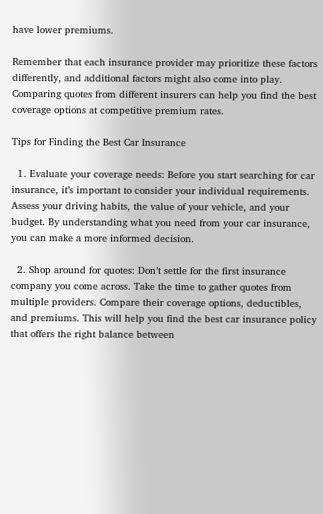have lower premiums.

Remember that each insurance provider may prioritize these factors differently, and additional factors might also come into play. Comparing quotes from different insurers can help you find the best coverage options at competitive premium rates.

Tips for Finding the Best Car Insurance

  1. Evaluate your coverage needs: Before you start searching for car insurance, it’s important to consider your individual requirements. Assess your driving habits, the value of your vehicle, and your budget. By understanding what you need from your car insurance, you can make a more informed decision.

  2. Shop around for quotes: Don’t settle for the first insurance company you come across. Take the time to gather quotes from multiple providers. Compare their coverage options, deductibles, and premiums. This will help you find the best car insurance policy that offers the right balance between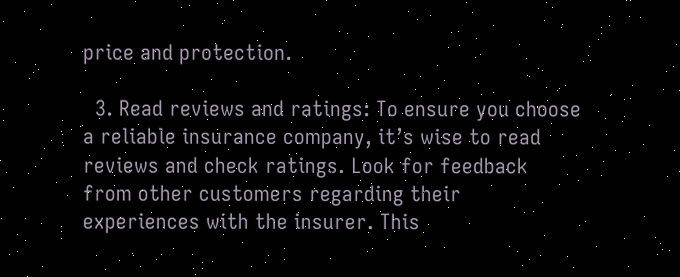price and protection.

  3. Read reviews and ratings: To ensure you choose a reliable insurance company, it’s wise to read reviews and check ratings. Look for feedback from other customers regarding their experiences with the insurer. This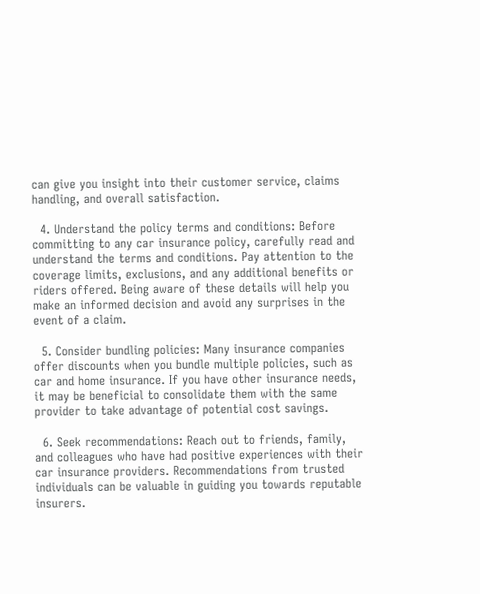can give you insight into their customer service, claims handling, and overall satisfaction.

  4. Understand the policy terms and conditions: Before committing to any car insurance policy, carefully read and understand the terms and conditions. Pay attention to the coverage limits, exclusions, and any additional benefits or riders offered. Being aware of these details will help you make an informed decision and avoid any surprises in the event of a claim.

  5. Consider bundling policies: Many insurance companies offer discounts when you bundle multiple policies, such as car and home insurance. If you have other insurance needs, it may be beneficial to consolidate them with the same provider to take advantage of potential cost savings.

  6. Seek recommendations: Reach out to friends, family, and colleagues who have had positive experiences with their car insurance providers. Recommendations from trusted individuals can be valuable in guiding you towards reputable insurers.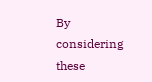By considering these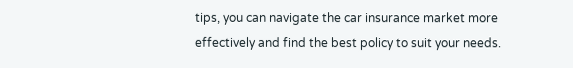tips, you can navigate the car insurance market more effectively and find the best policy to suit your needs.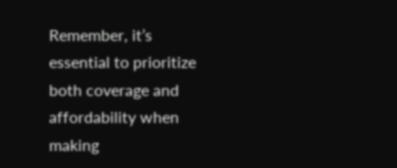Remember, it’s essential to prioritize both coverage and affordability when making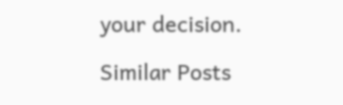your decision.

Similar Posts